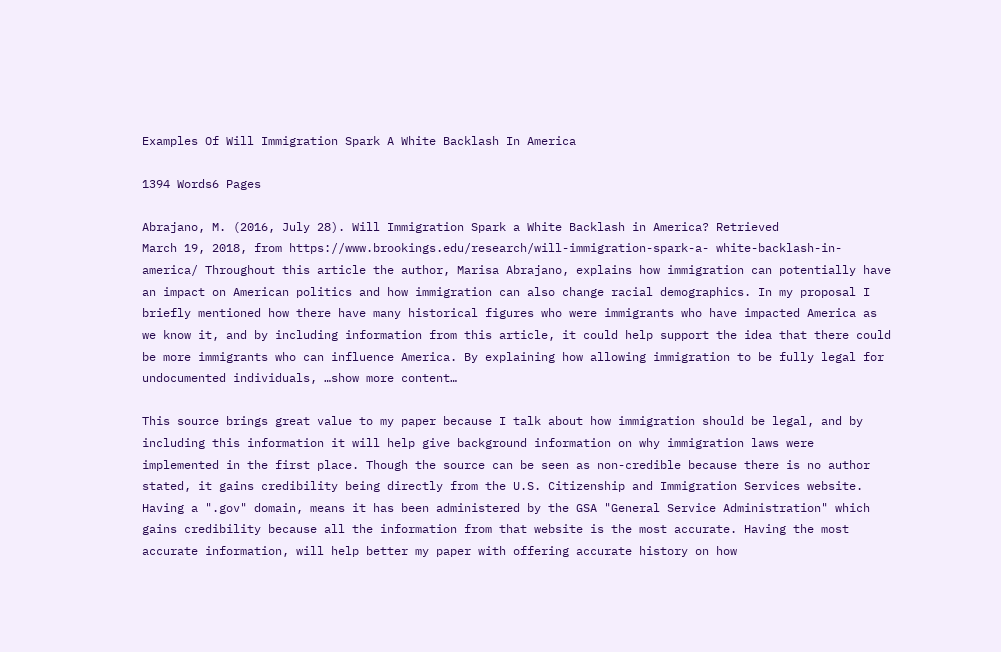Examples Of Will Immigration Spark A White Backlash In America

1394 Words6 Pages

Abrajano, M. (2016, July 28). Will Immigration Spark a White Backlash in America? Retrieved
March 19, 2018, from https://www.brookings.edu/research/will-immigration-spark-a- white-backlash-in-america/ Throughout this article the author, Marisa Abrajano, explains how immigration can potentially have an impact on American politics and how immigration can also change racial demographics. In my proposal I briefly mentioned how there have many historical figures who were immigrants who have impacted America as we know it, and by including information from this article, it could help support the idea that there could be more immigrants who can influence America. By explaining how allowing immigration to be fully legal for undocumented individuals, …show more content…

This source brings great value to my paper because I talk about how immigration should be legal, and by including this information it will help give background information on why immigration laws were implemented in the first place. Though the source can be seen as non-credible because there is no author stated, it gains credibility being directly from the U.S. Citizenship and Immigration Services website. Having a ".gov" domain, means it has been administered by the GSA "General Service Administration" which gains credibility because all the information from that website is the most accurate. Having the most accurate information, will help better my paper with offering accurate history on how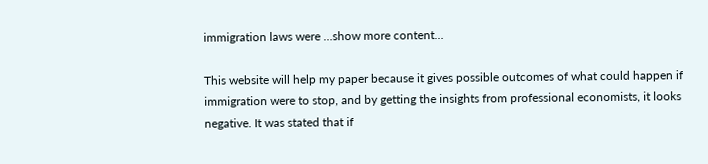immigration laws were …show more content…

This website will help my paper because it gives possible outcomes of what could happen if immigration were to stop, and by getting the insights from professional economists, it looks negative. It was stated that if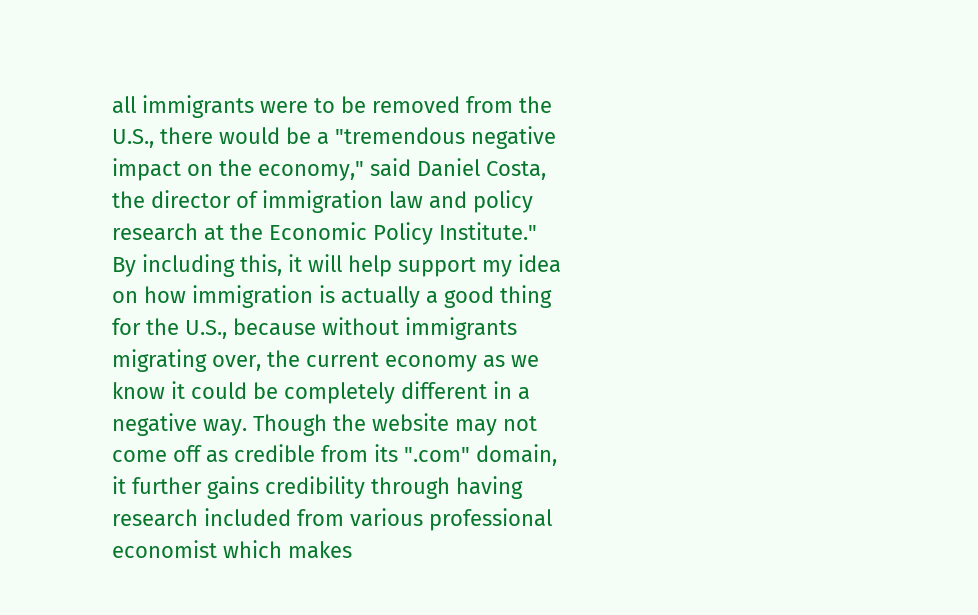all immigrants were to be removed from the U.S., there would be a "tremendous negative impact on the economy," said Daniel Costa, the director of immigration law and policy research at the Economic Policy Institute." By including this, it will help support my idea on how immigration is actually a good thing for the U.S., because without immigrants migrating over, the current economy as we know it could be completely different in a negative way. Though the website may not come off as credible from its ".com" domain, it further gains credibility through having research included from various professional economist which makes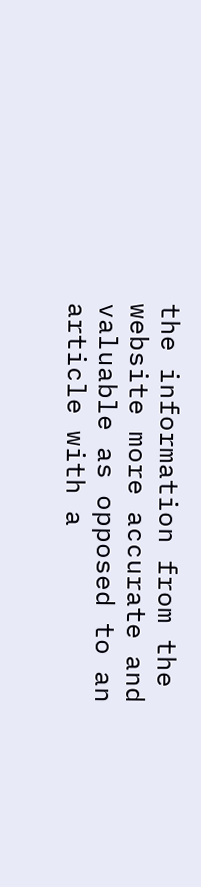the information from the website more accurate and valuable as opposed to an article with a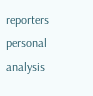reporters personal analysis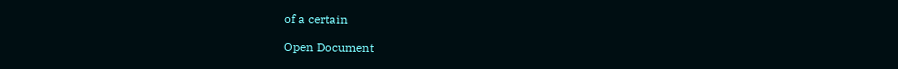of a certain

Open Document